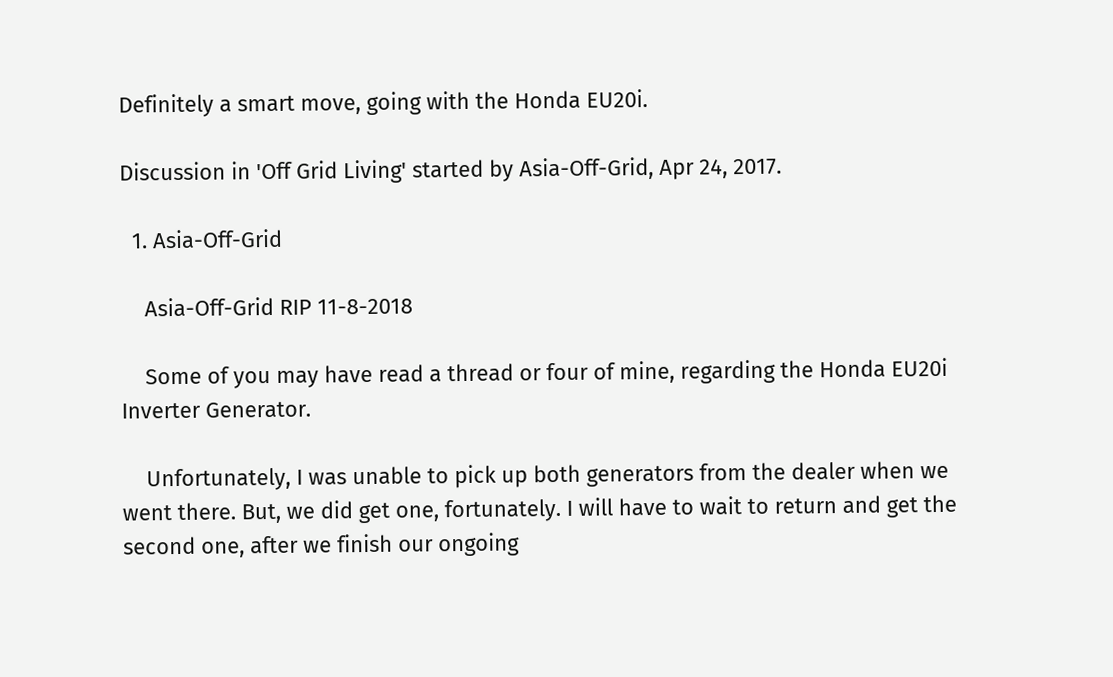Definitely a smart move, going with the Honda EU20i.

Discussion in 'Off Grid Living' started by Asia-Off-Grid, Apr 24, 2017.

  1. Asia-Off-Grid

    Asia-Off-Grid RIP 11-8-2018

    Some of you may have read a thread or four of mine, regarding the Honda EU20i Inverter Generator.

    Unfortunately, I was unable to pick up both generators from the dealer when we went there. But, we did get one, fortunately. I will have to wait to return and get the second one, after we finish our ongoing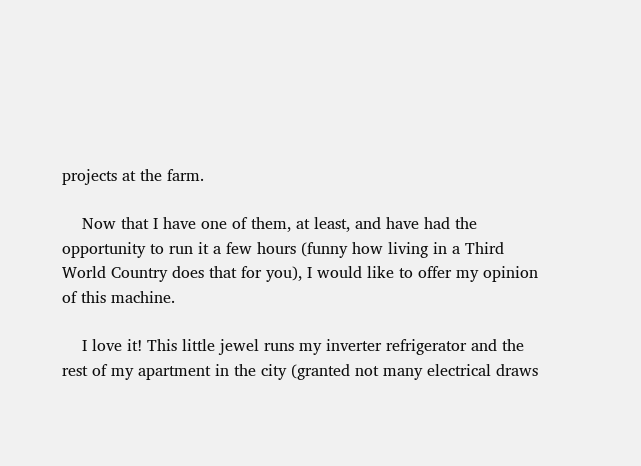projects at the farm.

    Now that I have one of them, at least, and have had the opportunity to run it a few hours (funny how living in a Third World Country does that for you), I would like to offer my opinion of this machine.

    I love it! This little jewel runs my inverter refrigerator and the rest of my apartment in the city (granted not many electrical draws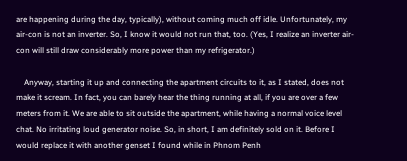are happening during the day, typically), without coming much off idle. Unfortunately, my air-con is not an inverter. So, I know it would not run that, too. (Yes, I realize an inverter air-con will still draw considerably more power than my refrigerator.)

    Anyway, starting it up and connecting the apartment circuits to it, as I stated, does not make it scream. In fact, you can barely hear the thing running at all, if you are over a few meters from it. We are able to sit outside the apartment, while having a normal voice level chat. No irritating loud generator noise. So, in short, I am definitely sold on it. Before I would replace it with another genset I found while in Phnom Penh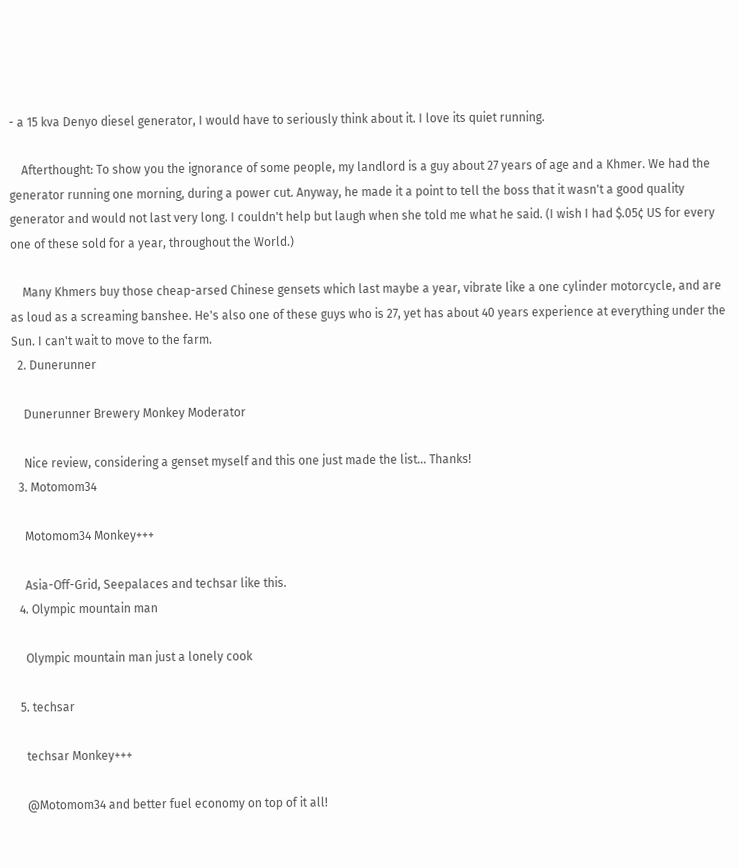- a 15 kva Denyo diesel generator, I would have to seriously think about it. I love its quiet running.

    Afterthought: To show you the ignorance of some people, my landlord is a guy about 27 years of age and a Khmer. We had the generator running one morning, during a power cut. Anyway, he made it a point to tell the boss that it wasn't a good quality generator and would not last very long. I couldn't help but laugh when she told me what he said. (I wish I had $.05¢ US for every one of these sold for a year, throughout the World.)

    Many Khmers buy those cheap-arsed Chinese gensets which last maybe a year, vibrate like a one cylinder motorcycle, and are as loud as a screaming banshee. He's also one of these guys who is 27, yet has about 40 years experience at everything under the Sun. I can't wait to move to the farm.
  2. Dunerunner

    Dunerunner Brewery Monkey Moderator

    Nice review, considering a genset myself and this one just made the list... Thanks!
  3. Motomom34

    Motomom34 Monkey+++

    Asia-Off-Grid, Seepalaces and techsar like this.
  4. Olympic mountain man

    Olympic mountain man just a lonely cook

  5. techsar

    techsar Monkey+++

    @Motomom34 and better fuel economy on top of it all!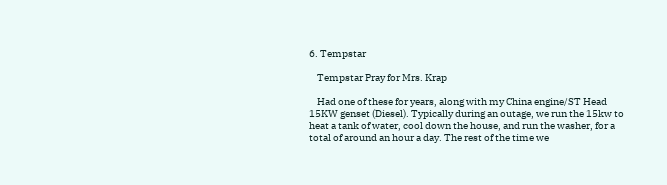6. Tempstar

    Tempstar Pray for Mrs. Krap

    Had one of these for years, along with my China engine/ST Head 15KW genset (Diesel). Typically during an outage, we run the 15kw to heat a tank of water, cool down the house, and run the washer, for a total of around an hour a day. The rest of the time we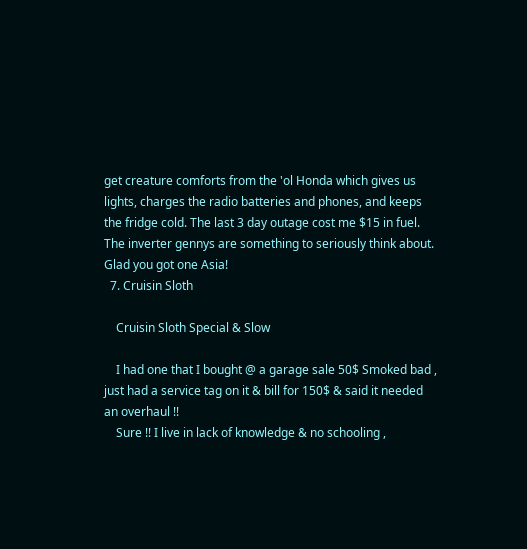get creature comforts from the 'ol Honda which gives us lights, charges the radio batteries and phones, and keeps the fridge cold. The last 3 day outage cost me $15 in fuel. The inverter gennys are something to seriously think about. Glad you got one Asia!
  7. Cruisin Sloth

    Cruisin Sloth Special & Slow

    I had one that I bought @ a garage sale 50$ Smoked bad , just had a service tag on it & bill for 150$ & said it needed an overhaul !!
    Sure !! I live in lack of knowledge & no schooling ,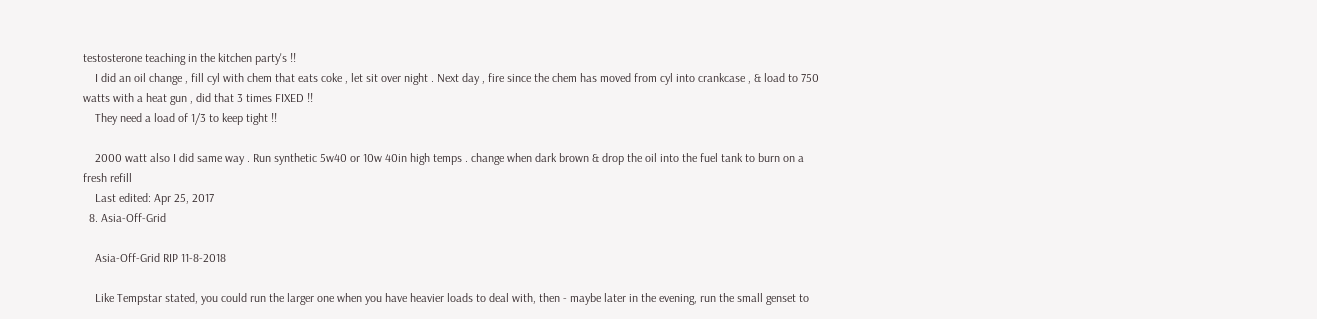testosterone teaching in the kitchen party's !!
    I did an oil change , fill cyl with chem that eats coke , let sit over night . Next day , fire since the chem has moved from cyl into crankcase , & load to 750 watts with a heat gun , did that 3 times FIXED !!
    They need a load of 1/3 to keep tight !!

    2000 watt also I did same way . Run synthetic 5w40 or 10w 40in high temps . change when dark brown & drop the oil into the fuel tank to burn on a fresh refill
    Last edited: Apr 25, 2017
  8. Asia-Off-Grid

    Asia-Off-Grid RIP 11-8-2018

    Like Tempstar stated, you could run the larger one when you have heavier loads to deal with, then - maybe later in the evening, run the small genset to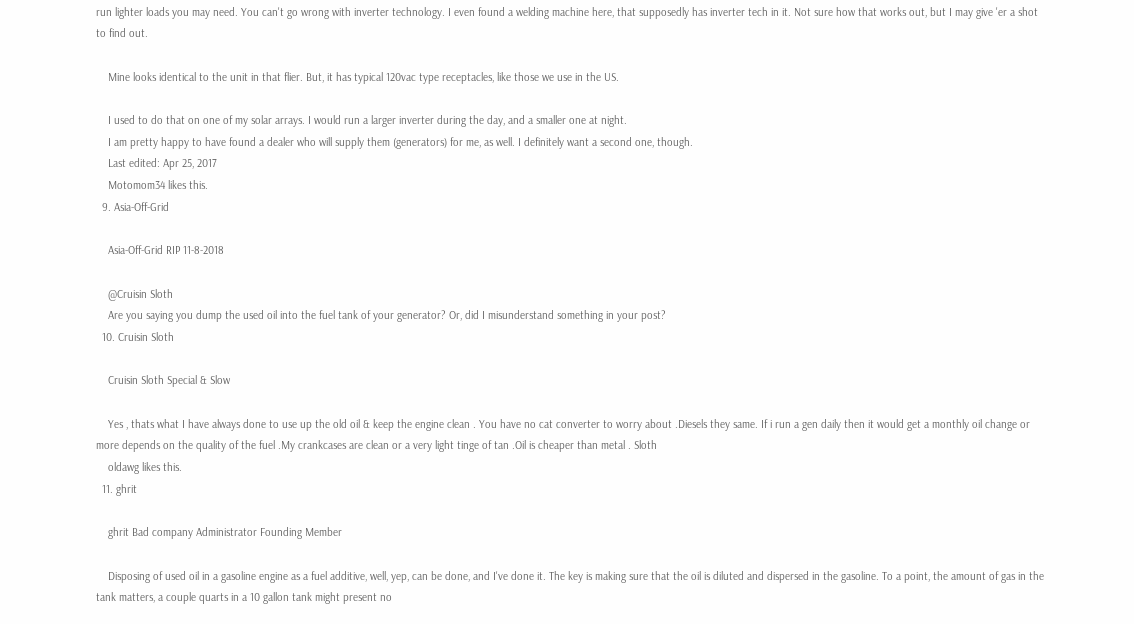run lighter loads you may need. You can't go wrong with inverter technology. I even found a welding machine here, that supposedly has inverter tech in it. Not sure how that works out, but I may give 'er a shot to find out.

    Mine looks identical to the unit in that flier. But, it has typical 120vac type receptacles, like those we use in the US.

    I used to do that on one of my solar arrays. I would run a larger inverter during the day, and a smaller one at night.
    I am pretty happy to have found a dealer who will supply them (generators) for me, as well. I definitely want a second one, though.
    Last edited: Apr 25, 2017
    Motomom34 likes this.
  9. Asia-Off-Grid

    Asia-Off-Grid RIP 11-8-2018

    @Cruisin Sloth
    Are you saying you dump the used oil into the fuel tank of your generator? Or, did I misunderstand something in your post?
  10. Cruisin Sloth

    Cruisin Sloth Special & Slow

    Yes , thats what I have always done to use up the old oil & keep the engine clean . You have no cat converter to worry about .Diesels they same. If i run a gen daily then it would get a monthly oil change or more depends on the quality of the fuel .My crankcases are clean or a very light tinge of tan .Oil is cheaper than metal . Sloth
    oldawg likes this.
  11. ghrit

    ghrit Bad company Administrator Founding Member

    Disposing of used oil in a gasoline engine as a fuel additive, well, yep, can be done, and I've done it. The key is making sure that the oil is diluted and dispersed in the gasoline. To a point, the amount of gas in the tank matters, a couple quarts in a 10 gallon tank might present no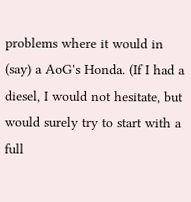problems where it would in (say) a AoG's Honda. (If I had a diesel, I would not hesitate, but would surely try to start with a full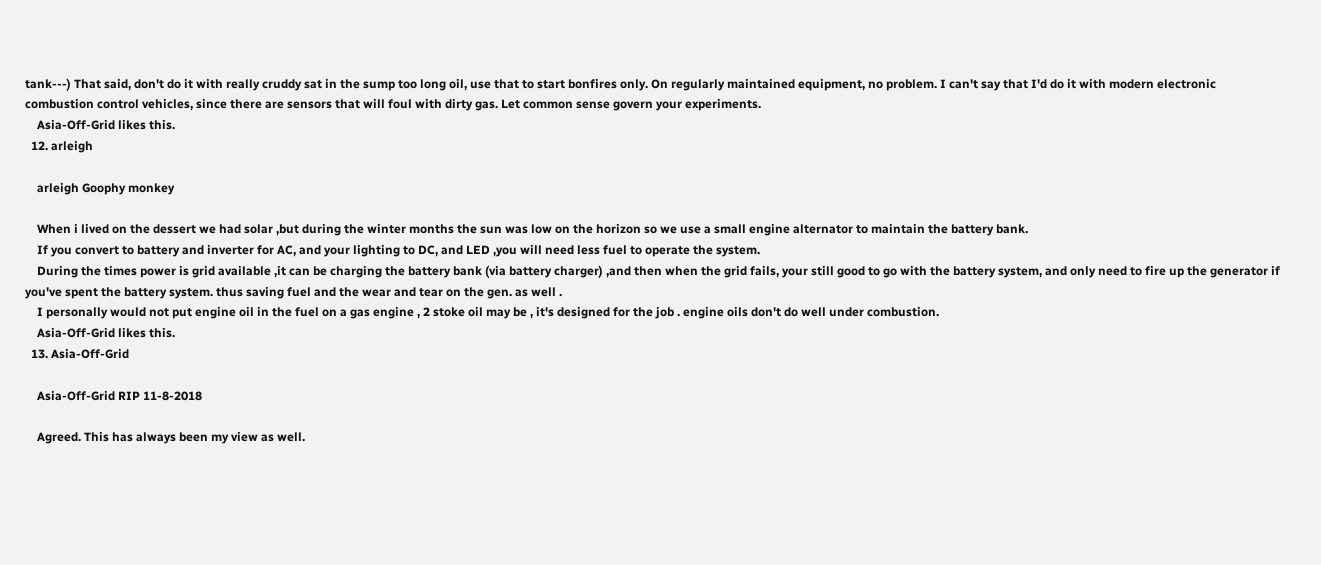tank---) That said, don't do it with really cruddy sat in the sump too long oil, use that to start bonfires only. On regularly maintained equipment, no problem. I can't say that I'd do it with modern electronic combustion control vehicles, since there are sensors that will foul with dirty gas. Let common sense govern your experiments.
    Asia-Off-Grid likes this.
  12. arleigh

    arleigh Goophy monkey

    When i lived on the dessert we had solar ,but during the winter months the sun was low on the horizon so we use a small engine alternator to maintain the battery bank.
    If you convert to battery and inverter for AC, and your lighting to DC, and LED ,you will need less fuel to operate the system.
    During the times power is grid available ,it can be charging the battery bank (via battery charger) ,and then when the grid fails, your still good to go with the battery system, and only need to fire up the generator if you've spent the battery system. thus saving fuel and the wear and tear on the gen. as well .
    I personally would not put engine oil in the fuel on a gas engine , 2 stoke oil may be , it's designed for the job . engine oils don't do well under combustion.
    Asia-Off-Grid likes this.
  13. Asia-Off-Grid

    Asia-Off-Grid RIP 11-8-2018

    Agreed. This has always been my view as well.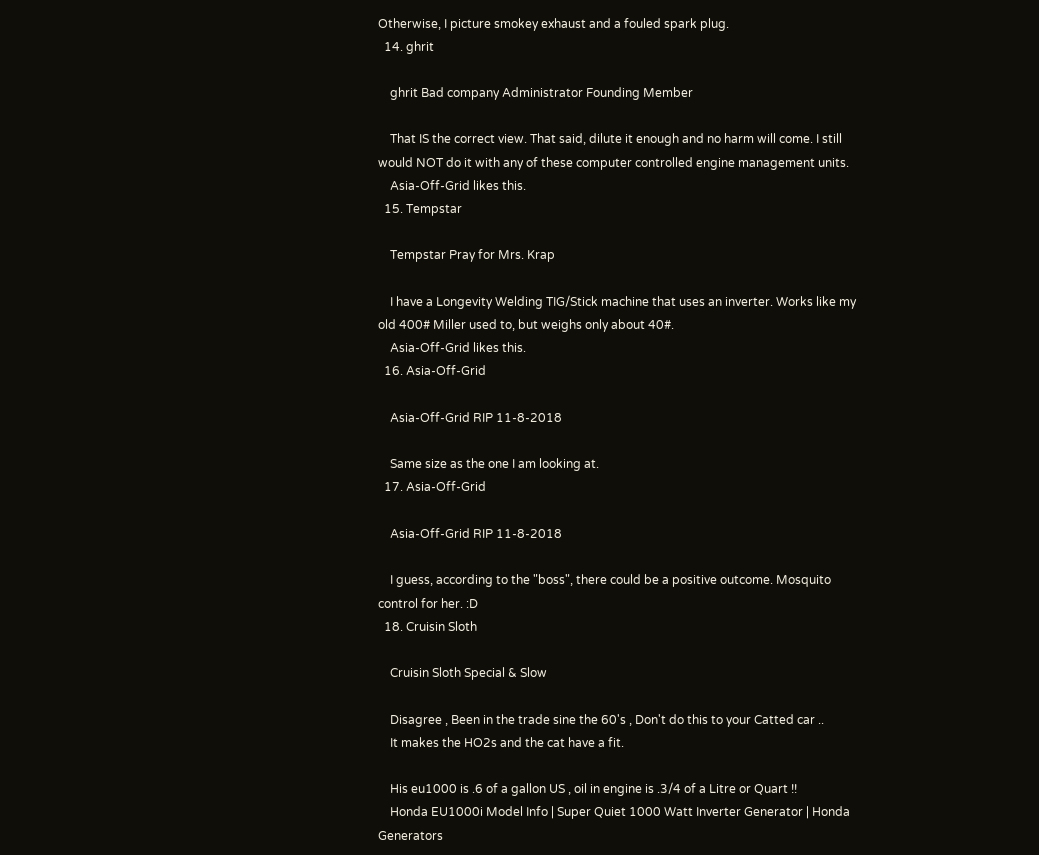Otherwise, I picture smokey exhaust and a fouled spark plug.
  14. ghrit

    ghrit Bad company Administrator Founding Member

    That IS the correct view. That said, dilute it enough and no harm will come. I still would NOT do it with any of these computer controlled engine management units.
    Asia-Off-Grid likes this.
  15. Tempstar

    Tempstar Pray for Mrs. Krap

    I have a Longevity Welding TIG/Stick machine that uses an inverter. Works like my old 400# Miller used to, but weighs only about 40#.
    Asia-Off-Grid likes this.
  16. Asia-Off-Grid

    Asia-Off-Grid RIP 11-8-2018

    Same size as the one I am looking at.
  17. Asia-Off-Grid

    Asia-Off-Grid RIP 11-8-2018

    I guess, according to the "boss", there could be a positive outcome. Mosquito control for her. :D
  18. Cruisin Sloth

    Cruisin Sloth Special & Slow

    Disagree , Been in the trade sine the 60's , Don't do this to your Catted car ..
    It makes the HO2s and the cat have a fit.

    His eu1000 is .6 of a gallon US , oil in engine is .3/4 of a Litre or Quart !!
    Honda EU1000i Model Info | Super Quiet 1000 Watt Inverter Generator | Honda Generators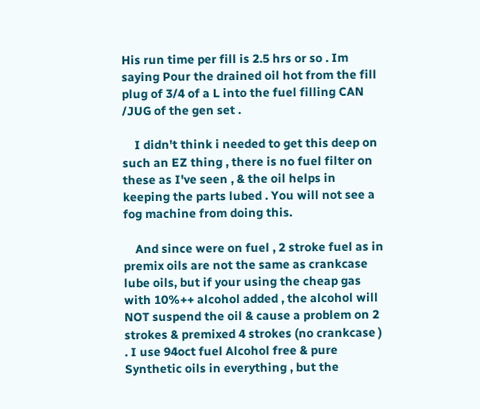His run time per fill is 2.5 hrs or so . Im saying Pour the drained oil hot from the fill plug of 3/4 of a L into the fuel filling CAN /JUG of the gen set .

    I didn't think i needed to get this deep on such an EZ thing , there is no fuel filter on these as I've seen , & the oil helps in keeping the parts lubed . You will not see a fog machine from doing this.

    And since were on fuel , 2 stroke fuel as in premix oils are not the same as crankcase lube oils, but if your using the cheap gas with 10%++ alcohol added , the alcohol will NOT suspend the oil & cause a problem on 2 strokes & premixed 4 strokes (no crankcase ) . I use 94oct fuel Alcohol free & pure Synthetic oils in everything , but the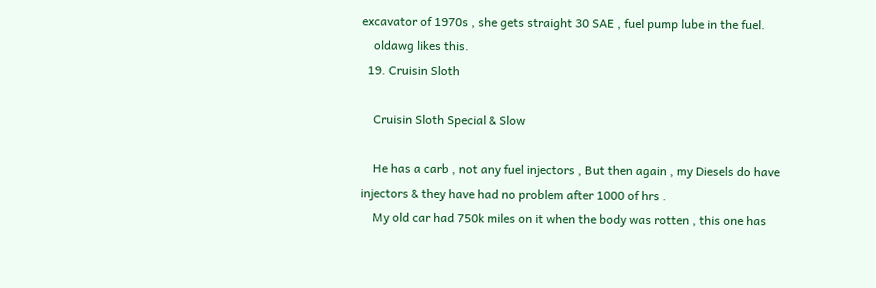excavator of 1970s , she gets straight 30 SAE , fuel pump lube in the fuel.
    oldawg likes this.
  19. Cruisin Sloth

    Cruisin Sloth Special & Slow

    He has a carb , not any fuel injectors , But then again , my Diesels do have injectors & they have had no problem after 1000 of hrs .
    My old car had 750k miles on it when the body was rotten , this one has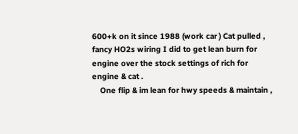600+k on it since 1988 (work car ) Cat pulled , fancy HO2s wiring I did to get lean burn for engine over the stock settings of rich for engine & cat .
    One flip & im lean for hwy speeds & maintain ,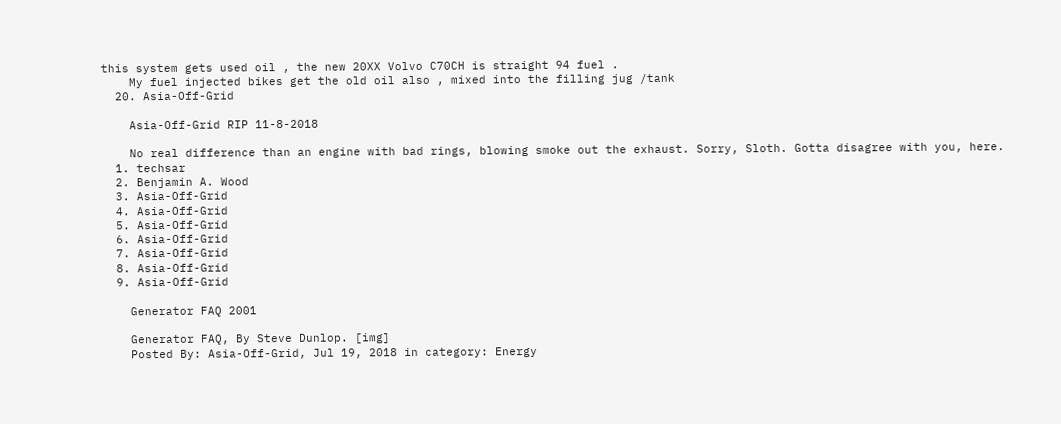this system gets used oil , the new 20XX Volvo C70CH is straight 94 fuel .
    My fuel injected bikes get the old oil also , mixed into the filling jug /tank
  20. Asia-Off-Grid

    Asia-Off-Grid RIP 11-8-2018

    No real difference than an engine with bad rings, blowing smoke out the exhaust. Sorry, Sloth. Gotta disagree with you, here.
  1. techsar
  2. Benjamin A. Wood
  3. Asia-Off-Grid
  4. Asia-Off-Grid
  5. Asia-Off-Grid
  6. Asia-Off-Grid
  7. Asia-Off-Grid
  8. Asia-Off-Grid
  9. Asia-Off-Grid

    Generator FAQ 2001

    Generator FAQ, By Steve Dunlop. [img]
    Posted By: Asia-Off-Grid, Jul 19, 2018 in category: Energy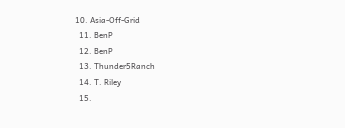10. Asia-Off-Grid
  11. BenP
  12. BenP
  13. Thunder5Ranch
  14. T. Riley
  15.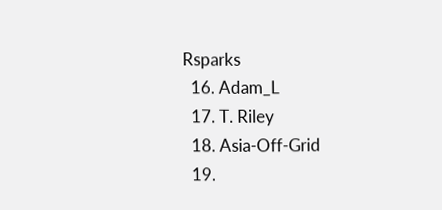Rsparks
  16. Adam_L
  17. T. Riley
  18. Asia-Off-Grid
  19.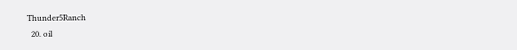Thunder5Ranch
  20. oil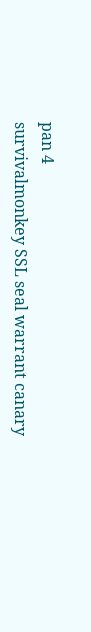pan 4
survivalmonkey SSL seal warrant canary